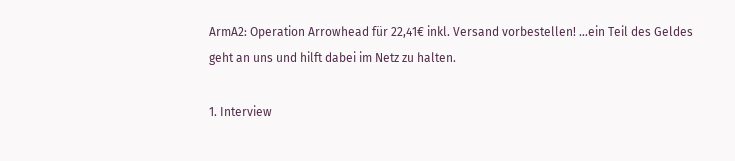ArmA2: Operation Arrowhead für 22,41€ inkl. Versand vorbestellen! …ein Teil des Geldes geht an uns und hilft dabei im Netz zu halten.

1. Interview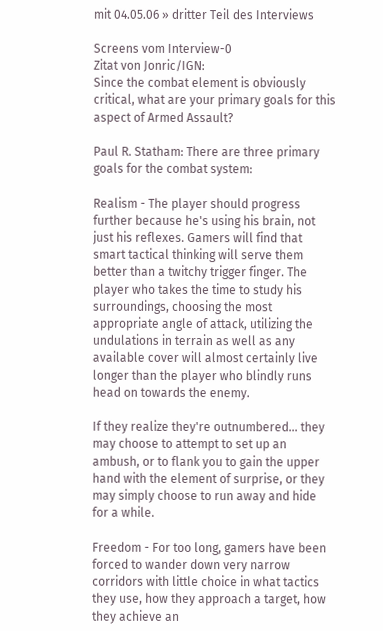mit 04.05.06 » dritter Teil des Interviews

Screens vom Interview-0
Zitat von Jonric/IGN:
Since the combat element is obviously critical, what are your primary goals for this aspect of Armed Assault?

Paul R. Statham: There are three primary goals for the combat system:

Realism - The player should progress further because he's using his brain, not just his reflexes. Gamers will find that smart tactical thinking will serve them better than a twitchy trigger finger. The player who takes the time to study his surroundings, choosing the most appropriate angle of attack, utilizing the undulations in terrain as well as any available cover will almost certainly live longer than the player who blindly runs head on towards the enemy.

If they realize they're outnumbered... they may choose to attempt to set up an ambush, or to flank you to gain the upper hand with the element of surprise, or they may simply choose to run away and hide for a while.

Freedom - For too long, gamers have been forced to wander down very narrow corridors with little choice in what tactics they use, how they approach a target, how they achieve an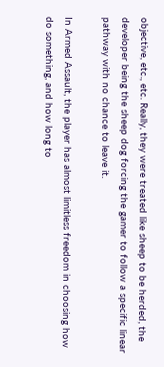objective, etc., etc. Really, they were treated like sheep to be herded, the developer being the sheep dog forcing the gamer to follow a specific linear pathway with no chance to leave it.

In Armed Assault, the player has almost limitless freedom in choosing how do something, and how long to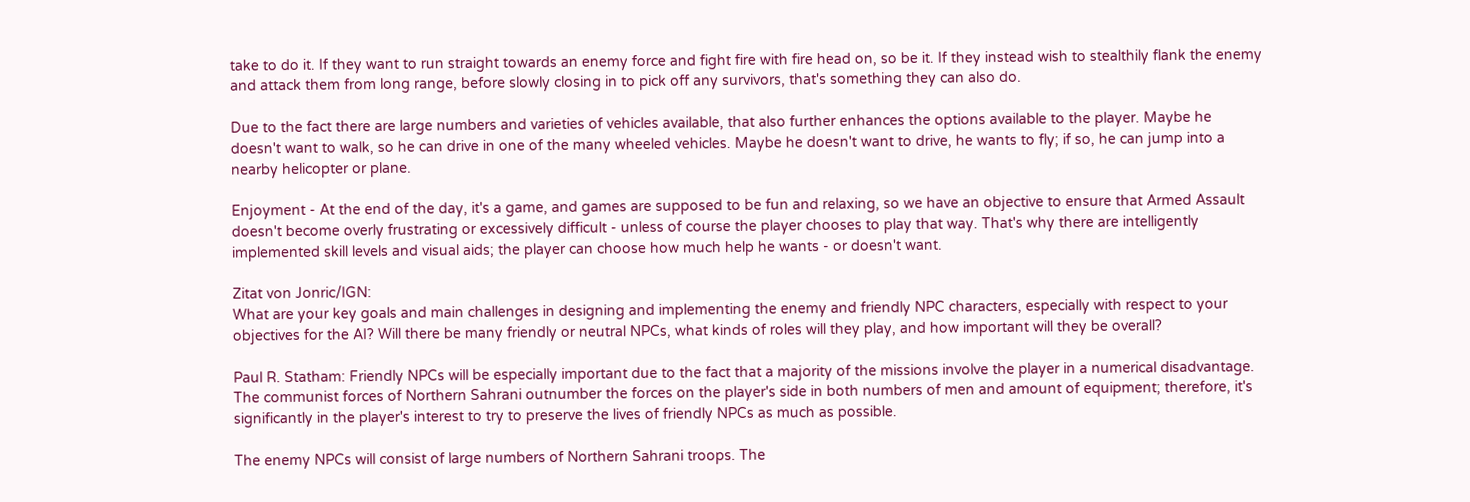take to do it. If they want to run straight towards an enemy force and fight fire with fire head on, so be it. If they instead wish to stealthily flank the enemy and attack them from long range, before slowly closing in to pick off any survivors, that's something they can also do.

Due to the fact there are large numbers and varieties of vehicles available, that also further enhances the options available to the player. Maybe he doesn't want to walk, so he can drive in one of the many wheeled vehicles. Maybe he doesn't want to drive, he wants to fly; if so, he can jump into a nearby helicopter or plane.

Enjoyment - At the end of the day, it's a game, and games are supposed to be fun and relaxing, so we have an objective to ensure that Armed Assault doesn't become overly frustrating or excessively difficult - unless of course the player chooses to play that way. That's why there are intelligently implemented skill levels and visual aids; the player can choose how much help he wants - or doesn't want.

Zitat von Jonric/IGN:
What are your key goals and main challenges in designing and implementing the enemy and friendly NPC characters, especially with respect to your objectives for the AI? Will there be many friendly or neutral NPCs, what kinds of roles will they play, and how important will they be overall?

Paul R. Statham: Friendly NPCs will be especially important due to the fact that a majority of the missions involve the player in a numerical disadvantage. The communist forces of Northern Sahrani outnumber the forces on the player's side in both numbers of men and amount of equipment; therefore, it's significantly in the player's interest to try to preserve the lives of friendly NPCs as much as possible.

The enemy NPCs will consist of large numbers of Northern Sahrani troops. The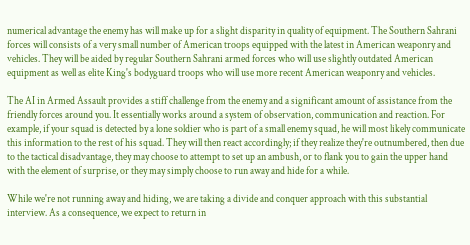numerical advantage the enemy has will make up for a slight disparity in quality of equipment. The Southern Sahrani forces will consists of a very small number of American troops equipped with the latest in American weaponry and vehicles. They will be aided by regular Southern Sahrani armed forces who will use slightly outdated American equipment as well as elite King's bodyguard troops who will use more recent American weaponry and vehicles.

The AI in Armed Assault provides a stiff challenge from the enemy and a significant amount of assistance from the friendly forces around you. It essentially works around a system of observation, communication and reaction. For example, if your squad is detected by a lone soldier who is part of a small enemy squad, he will most likely communicate this information to the rest of his squad. They will then react accordingly; if they realize they're outnumbered, then due to the tactical disadvantage, they may choose to attempt to set up an ambush, or to flank you to gain the upper hand with the element of surprise, or they may simply choose to run away and hide for a while.

While we're not running away and hiding, we are taking a divide and conquer approach with this substantial interview. As a consequence, we expect to return in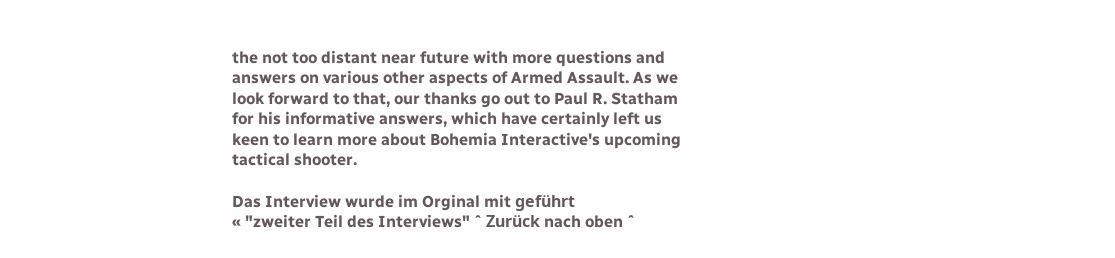the not too distant near future with more questions and answers on various other aspects of Armed Assault. As we look forward to that, our thanks go out to Paul R. Statham for his informative answers, which have certainly left us keen to learn more about Bohemia Interactive's upcoming tactical shooter.

Das Interview wurde im Orginal mit geführt
« "zweiter Teil des Interviews" ˆ Zurück nach oben ˆ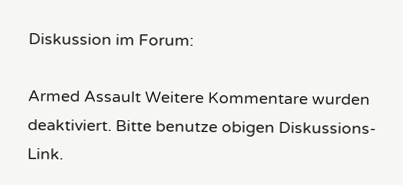Diskussion im Forum:

Armed Assault Weitere Kommentare wurden deaktiviert. Bitte benutze obigen Diskussions-Link.